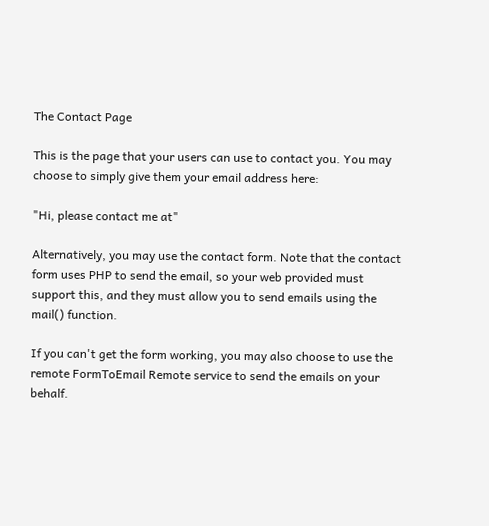The Contact Page

This is the page that your users can use to contact you. You may choose to simply give them your email address here:

"Hi, please contact me at"

Alternatively, you may use the contact form. Note that the contact form uses PHP to send the email, so your web provided must support this, and they must allow you to send emails using the mail() function.

If you can't get the form working, you may also choose to use the remote FormToEmail Remote service to send the emails on your behalf.